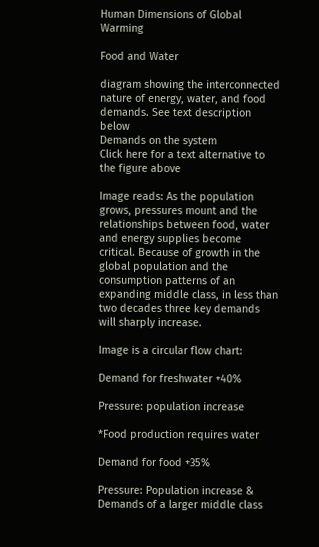Human Dimensions of Global Warming

Food and Water

diagram showing the interconnected nature of energy, water, and food demands. See text description below
Demands on the system
Click here for a text alternative to the figure above

Image reads: As the population grows, pressures mount and the relationships between food, water and energy supplies become critical. Because of growth in the global population and the consumption patterns of an expanding middle class, in less than two decades three key demands will sharply increase.

Image is a circular flow chart:

Demand for freshwater +40%

Pressure: population increase

*Food production requires water

Demand for food +35%

Pressure: Population increase & Demands of a larger middle class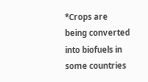*Crops are being converted into biofuels in some countries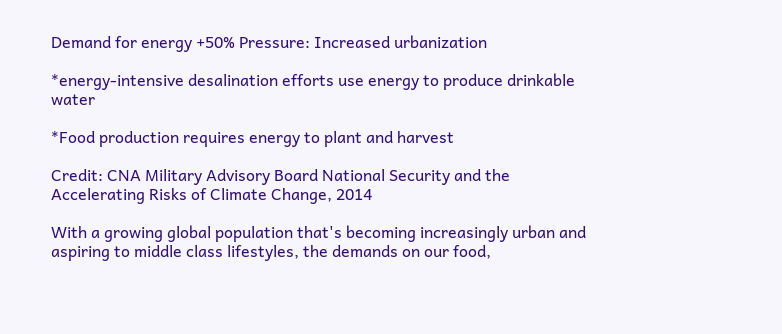Demand for energy +50% Pressure: Increased urbanization

*energy-intensive desalination efforts use energy to produce drinkable water

*Food production requires energy to plant and harvest

Credit: CNA Military Advisory Board National Security and the Accelerating Risks of Climate Change, 2014

With a growing global population that's becoming increasingly urban and aspiring to middle class lifestyles, the demands on our food,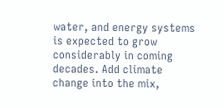water, and energy systems is expected to grow considerably in coming decades. Add climate change into the mix,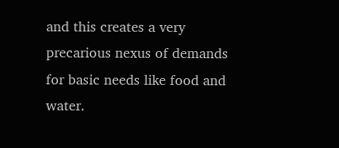and this creates a very precarious nexus of demands for basic needs like food and water.